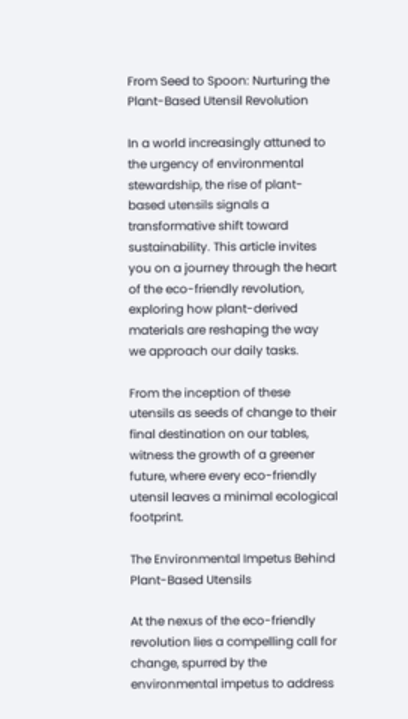From Seed to Spoon: Nurturing the Plant-Based Utensil Revolution

In a world increasingly attuned to the urgency of environmental stewardship, the rise of plant-based utensils signals a transformative shift toward sustainability. This article invites you on a journey through the heart of the eco-friendly revolution, exploring how plant-derived materials are reshaping the way we approach our daily tasks.

From the inception of these utensils as seeds of change to their final destination on our tables, witness the growth of a greener future, where every eco-friendly utensil leaves a minimal ecological footprint.

The Environmental Impetus Behind Plant-Based Utensils

At the nexus of the eco-friendly revolution lies a compelling call for change, spurred by the environmental impetus to address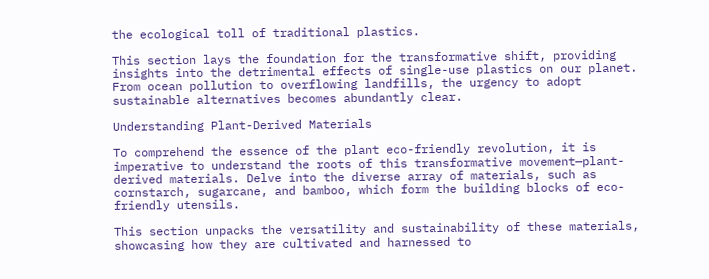the ecological toll of traditional plastics.

This section lays the foundation for the transformative shift, providing insights into the detrimental effects of single-use plastics on our planet. From ocean pollution to overflowing landfills, the urgency to adopt sustainable alternatives becomes abundantly clear.

Understanding Plant-Derived Materials

To comprehend the essence of the plant eco-friendly revolution, it is imperative to understand the roots of this transformative movement—plant-derived materials. Delve into the diverse array of materials, such as cornstarch, sugarcane, and bamboo, which form the building blocks of eco-friendly utensils.

This section unpacks the versatility and sustainability of these materials, showcasing how they are cultivated and harnessed to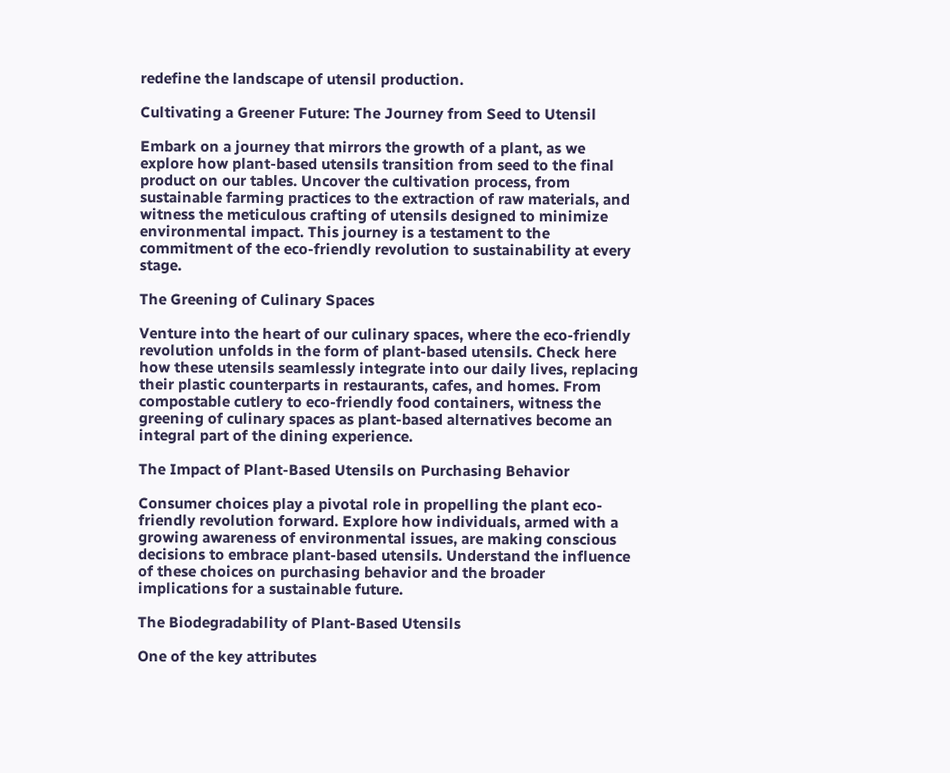redefine the landscape of utensil production.

Cultivating a Greener Future: The Journey from Seed to Utensil

Embark on a journey that mirrors the growth of a plant, as we explore how plant-based utensils transition from seed to the final product on our tables. Uncover the cultivation process, from sustainable farming practices to the extraction of raw materials, and witness the meticulous crafting of utensils designed to minimize environmental impact. This journey is a testament to the commitment of the eco-friendly revolution to sustainability at every stage.

The Greening of Culinary Spaces

Venture into the heart of our culinary spaces, where the eco-friendly revolution unfolds in the form of plant-based utensils. Check here how these utensils seamlessly integrate into our daily lives, replacing their plastic counterparts in restaurants, cafes, and homes. From compostable cutlery to eco-friendly food containers, witness the greening of culinary spaces as plant-based alternatives become an integral part of the dining experience.

The Impact of Plant-Based Utensils on Purchasing Behavior

Consumer choices play a pivotal role in propelling the plant eco-friendly revolution forward. Explore how individuals, armed with a growing awareness of environmental issues, are making conscious decisions to embrace plant-based utensils. Understand the influence of these choices on purchasing behavior and the broader implications for a sustainable future.

The Biodegradability of Plant-Based Utensils

One of the key attributes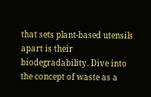that sets plant-based utensils apart is their biodegradability. Dive into the concept of waste as a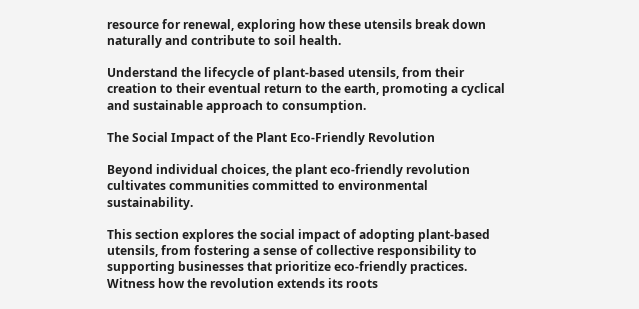resource for renewal, exploring how these utensils break down naturally and contribute to soil health.

Understand the lifecycle of plant-based utensils, from their creation to their eventual return to the earth, promoting a cyclical and sustainable approach to consumption.

The Social Impact of the Plant Eco-Friendly Revolution

Beyond individual choices, the plant eco-friendly revolution cultivates communities committed to environmental sustainability.

This section explores the social impact of adopting plant-based utensils, from fostering a sense of collective responsibility to supporting businesses that prioritize eco-friendly practices. Witness how the revolution extends its roots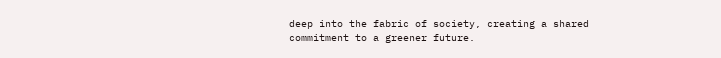deep into the fabric of society, creating a shared commitment to a greener future.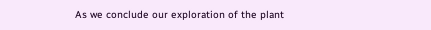As we conclude our exploration of the plant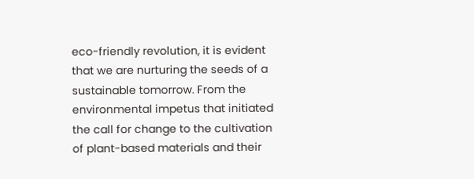eco-friendly revolution, it is evident that we are nurturing the seeds of a sustainable tomorrow. From the environmental impetus that initiated the call for change to the cultivation of plant-based materials and their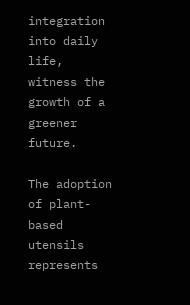integration into daily life, witness the growth of a greener future.

The adoption of plant-based utensils represents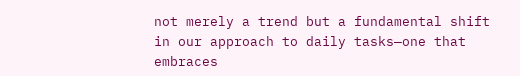not merely a trend but a fundamental shift in our approach to daily tasks—one that embraces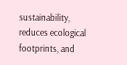sustainability, reduces ecological footprints, and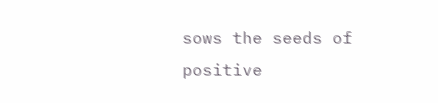sows the seeds of positive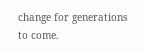change for generations to come.